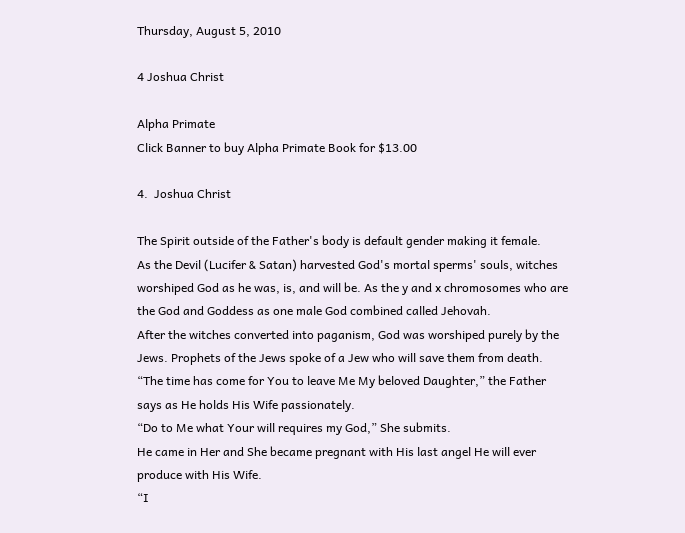Thursday, August 5, 2010

4 Joshua Christ

Alpha Primate
Click Banner to buy Alpha Primate Book for $13.00

4.  Joshua Christ

The Spirit outside of the Father's body is default gender making it female.
As the Devil (Lucifer & Satan) harvested God's mortal sperms' souls, witches worshiped God as he was, is, and will be. As the y and x chromosomes who are the God and Goddess as one male God combined called Jehovah.
After the witches converted into paganism, God was worshiped purely by the Jews. Prophets of the Jews spoke of a Jew who will save them from death.
“The time has come for You to leave Me My beloved Daughter,” the Father says as He holds His Wife passionately.
“Do to Me what Your will requires my God,” She submits.
He came in Her and She became pregnant with His last angel He will ever produce with His Wife.
“I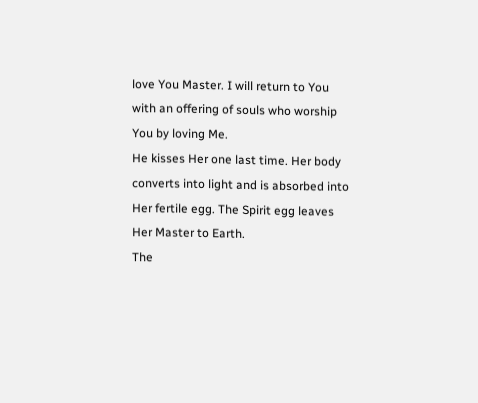love You Master. I will return to You with an offering of souls who worship You by loving Me.
He kisses Her one last time. Her body converts into light and is absorbed into Her fertile egg. The Spirit egg leaves Her Master to Earth.
The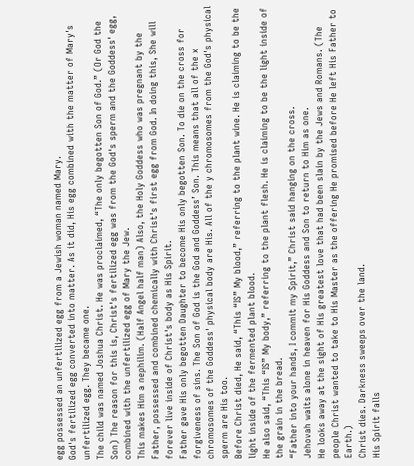egg possessed an unfertilized egg from a Jewish woman named Mary.
God's fertilized egg converted into matter. As it did, His egg combined with the matter of Mary's unfertilized egg. They became one.
The child was named Joshua Christ. He was proclaimed, “The only begotten Son of God.” (Or God the Son) The reason for this is, Christ's fertilized egg was from the God's sperm and the Goddess' egg, combined with the unfertilized egg of Mary the Jew.
This makes Him a nephilim. (Half Angel half man) Also, the Holy Goddess who was pregnant by the Father, possessed and combined chemically with Christ's first egg from God. In doing this, She will forever live inside of Christ's body as His Spirit.
Father gave His only begotten Daughter to become His only begotten Son. To die on the cross for forgiveness of sins. The Son of God is the God and Goddess’ Son. This means that all of the x chromosomes of the Goddess' physical body are His. All of the y chromosomes from the God's physical sperm are His too.
Before Christ died, He said, “This “IS” My blood,” referring to the plant wine. He is claiming to be the light inside of the fermented plant blood.
He also said, “This “IS” My body,” referring to the plant flesh. He is claiming to be the light inside of the grain in the bread.
“Father into your hands, I commit my Spirit,” Christ said hanging on the cross.
Jehovah waits alone in heaven for His Goddess and Son to return to Him as one.
He looks away at the sight of His greatest love that had been slain by the Jews and Romans. (The people Christ wanted to take to His Master as the offering He promised before He left His Father to Earth.)
Christ dies. Darkness sweeps over the land.
His Spirit falls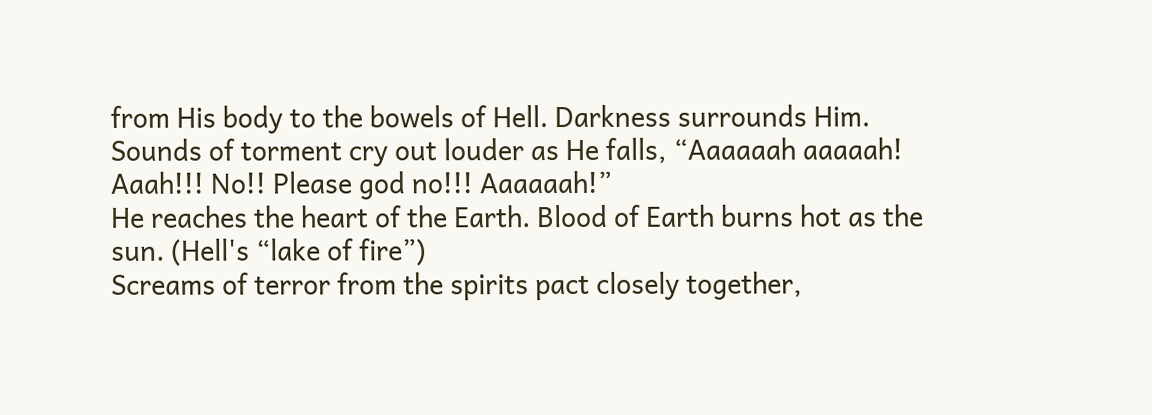from His body to the bowels of Hell. Darkness surrounds Him. Sounds of torment cry out louder as He falls, “Aaaaaah aaaaah! Aaah!!! No!! Please god no!!! Aaaaaah!”
He reaches the heart of the Earth. Blood of Earth burns hot as the sun. (Hell's “lake of fire”)
Screams of terror from the spirits pact closely together,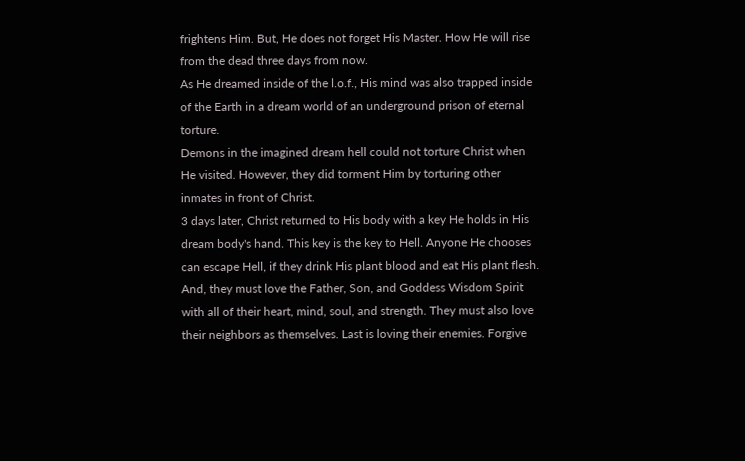frightens Him. But, He does not forget His Master. How He will rise from the dead three days from now.
As He dreamed inside of the l.o.f., His mind was also trapped inside of the Earth in a dream world of an underground prison of eternal torture.
Demons in the imagined dream hell could not torture Christ when He visited. However, they did torment Him by torturing other inmates in front of Christ.
3 days later, Christ returned to His body with a key He holds in His dream body's hand. This key is the key to Hell. Anyone He chooses can escape Hell, if they drink His plant blood and eat His plant flesh. And, they must love the Father, Son, and Goddess Wisdom Spirit with all of their heart, mind, soul, and strength. They must also love their neighbors as themselves. Last is loving their enemies. Forgive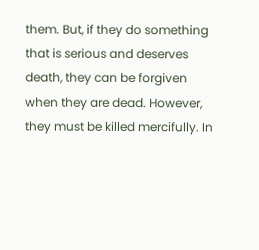them. But, if they do something that is serious and deserves death, they can be forgiven when they are dead. However, they must be killed mercifully. In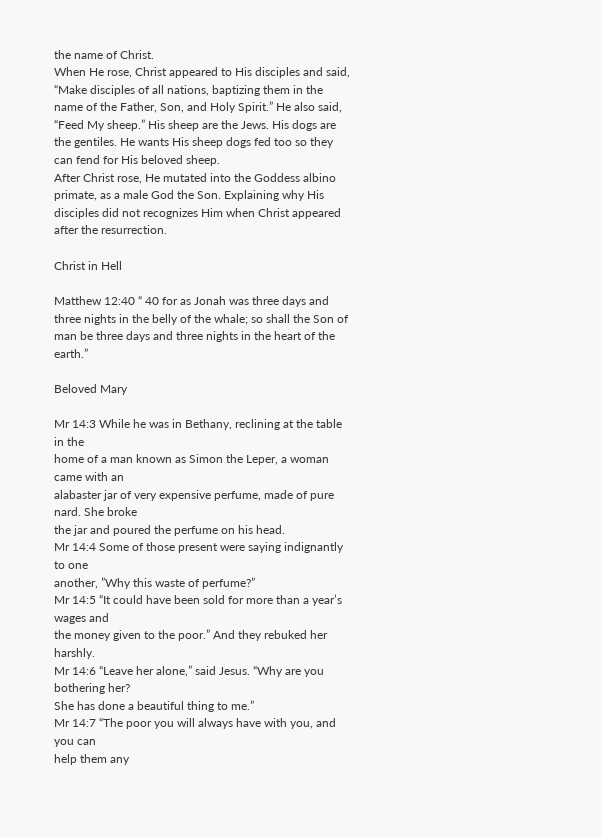the name of Christ.
When He rose, Christ appeared to His disciples and said, “Make disciples of all nations, baptizing them in the name of the Father, Son, and Holy Spirit.” He also said, “Feed My sheep.” His sheep are the Jews. His dogs are the gentiles. He wants His sheep dogs fed too so they can fend for His beloved sheep.
After Christ rose, He mutated into the Goddess albino primate, as a male God the Son. Explaining why His disciples did not recognizes Him when Christ appeared after the resurrection.

Christ in Hell

Matthew 12:40 “ 40 for as Jonah was three days and three nights in the belly of the whale; so shall the Son of man be three days and three nights in the heart of the earth.”

Beloved Mary

Mr 14:3 While he was in Bethany, reclining at the table in the
home of a man known as Simon the Leper, a woman came with an
alabaster jar of very expensive perfume, made of pure nard. She broke
the jar and poured the perfume on his head.
Mr 14:4 Some of those present were saying indignantly to one
another, ”Why this waste of perfume?”
Mr 14:5 “It could have been sold for more than a year’s wages and
the money given to the poor.” And they rebuked her harshly.
Mr 14:6 “Leave her alone,” said Jesus. “Why are you bothering her?
She has done a beautiful thing to me.”
Mr 14:7 “The poor you will always have with you, and you can
help them any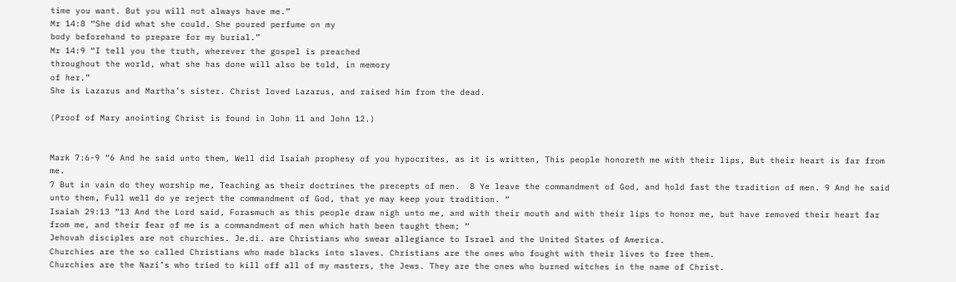time you want. But you will not always have me.”
Mr 14:8 “She did what she could. She poured perfume on my
body beforehand to prepare for my burial.”
Mr 14:9 “I tell you the truth, wherever the gospel is preached
throughout the world, what she has done will also be told, in memory
of her.”
She is Lazarus and Martha’s sister. Christ loved Lazarus, and raised him from the dead.

(Proof of Mary anointing Christ is found in John 11 and John 12.)


Mark 7:6-9 “6 And he said unto them, Well did Isaiah prophesy of you hypocrites, as it is written, This people honoreth me with their lips, But their heart is far from me.
7 But in vain do they worship me, Teaching as their doctrines the precepts of men.  8 Ye leave the commandment of God, and hold fast the tradition of men. 9 And he said unto them, Full well do ye reject the commandment of God, that ye may keep your tradition. “
Isaiah 29:13 “13 And the Lord said, Forasmuch as this people draw nigh unto me, and with their mouth and with their lips to honor me, but have removed their heart far from me, and their fear of me is a commandment of men which hath been taught them; “
Jehovah disciples are not churchies. Je.di. are Christians who swear allegiance to Israel and the United States of America.
Churchies are the so called Christians who made blacks into slaves. Christians are the ones who fought with their lives to free them.
Churchies are the Nazi’s who tried to kill off all of my masters, the Jews. They are the ones who burned witches in the name of Christ.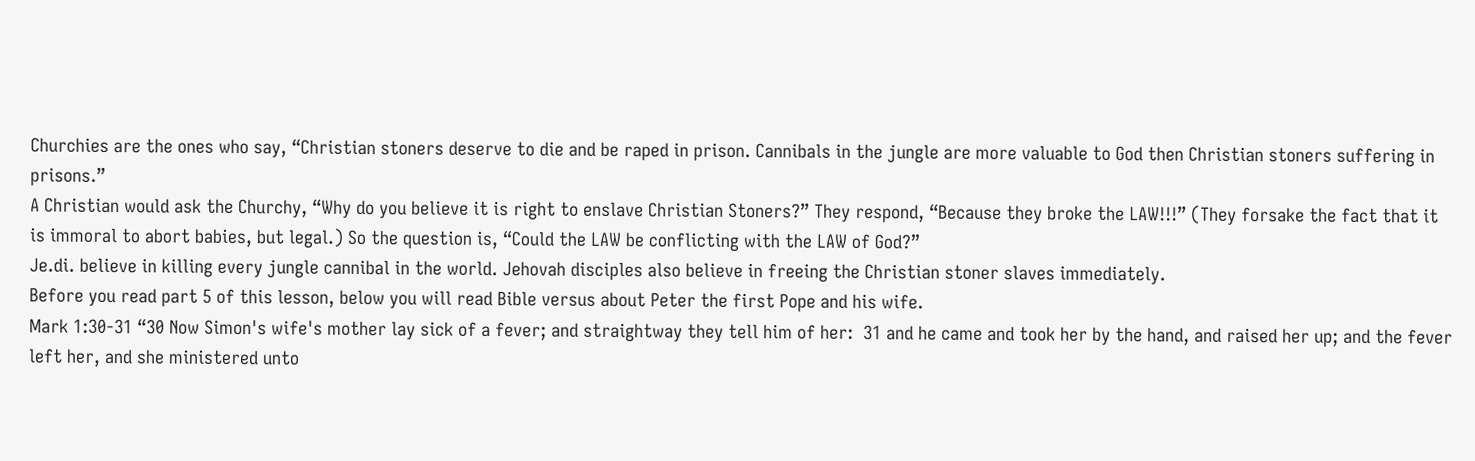Churchies are the ones who say, “Christian stoners deserve to die and be raped in prison. Cannibals in the jungle are more valuable to God then Christian stoners suffering in prisons.”
A Christian would ask the Churchy, “Why do you believe it is right to enslave Christian Stoners?” They respond, “Because they broke the LAW!!!” (They forsake the fact that it is immoral to abort babies, but legal.) So the question is, “Could the LAW be conflicting with the LAW of God?”
Je.di. believe in killing every jungle cannibal in the world. Jehovah disciples also believe in freeing the Christian stoner slaves immediately.
Before you read part 5 of this lesson, below you will read Bible versus about Peter the first Pope and his wife.
Mark 1:30-31 “30 Now Simon's wife's mother lay sick of a fever; and straightway they tell him of her:  31 and he came and took her by the hand, and raised her up; and the fever left her, and she ministered unto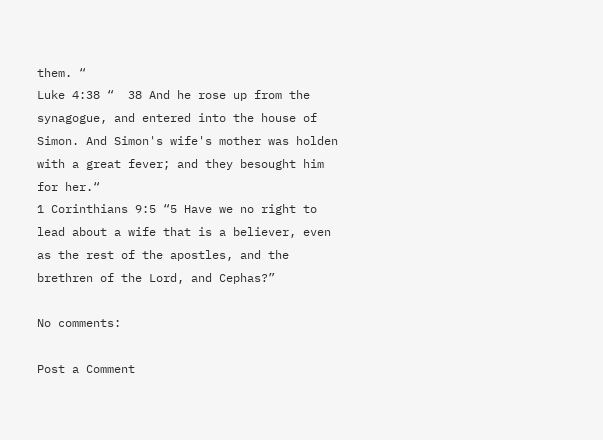them. “
Luke 4:38 “  38 And he rose up from the synagogue, and entered into the house of Simon. And Simon's wife's mother was holden with a great fever; and they besought him for her.“
1 Corinthians 9:5 “5 Have we no right to lead about a wife that is a believer, even as the rest of the apostles, and the brethren of the Lord, and Cephas?”

No comments:

Post a Comment